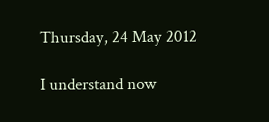Thursday, 24 May 2012

I understand now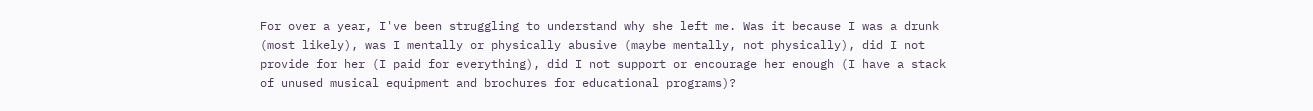For over a year, I've been struggling to understand why she left me. Was it because I was a drunk (most likely), was I mentally or physically abusive (maybe mentally, not physically), did I not provide for her (I paid for everything), did I not support or encourage her enough (I have a stack of unused musical equipment and brochures for educational programs)?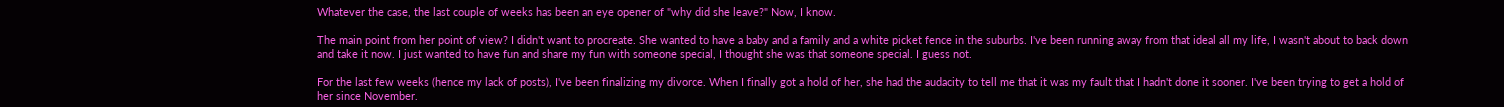Whatever the case, the last couple of weeks has been an eye opener of "why did she leave?" Now, I know.

The main point from her point of view? I didn't want to procreate. She wanted to have a baby and a family and a white picket fence in the suburbs. I've been running away from that ideal all my life, I wasn't about to back down and take it now. I just wanted to have fun and share my fun with someone special, I thought she was that someone special. I guess not.

For the last few weeks (hence my lack of posts), I've been finalizing my divorce. When I finally got a hold of her, she had the audacity to tell me that it was my fault that I hadn't done it sooner. I've been trying to get a hold of her since November.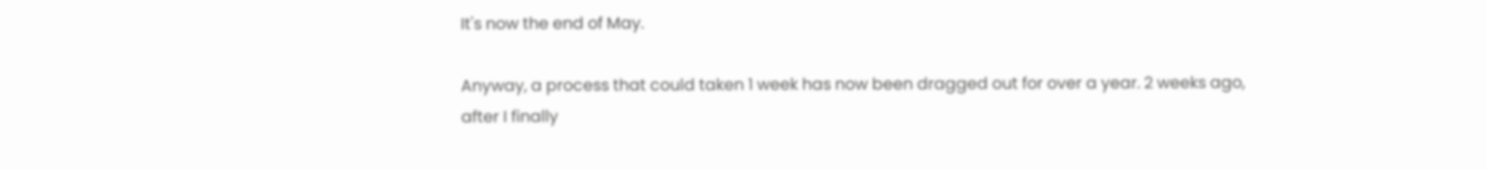It's now the end of May.

Anyway, a process that could taken 1 week has now been dragged out for over a year. 2 weeks ago, after I finally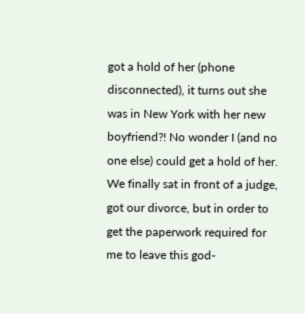got a hold of her (phone disconnected), it turns out she was in New York with her new boyfriend?! No wonder I (and no one else) could get a hold of her. We finally sat in front of a judge, got our divorce, but in order to get the paperwork required for me to leave this god-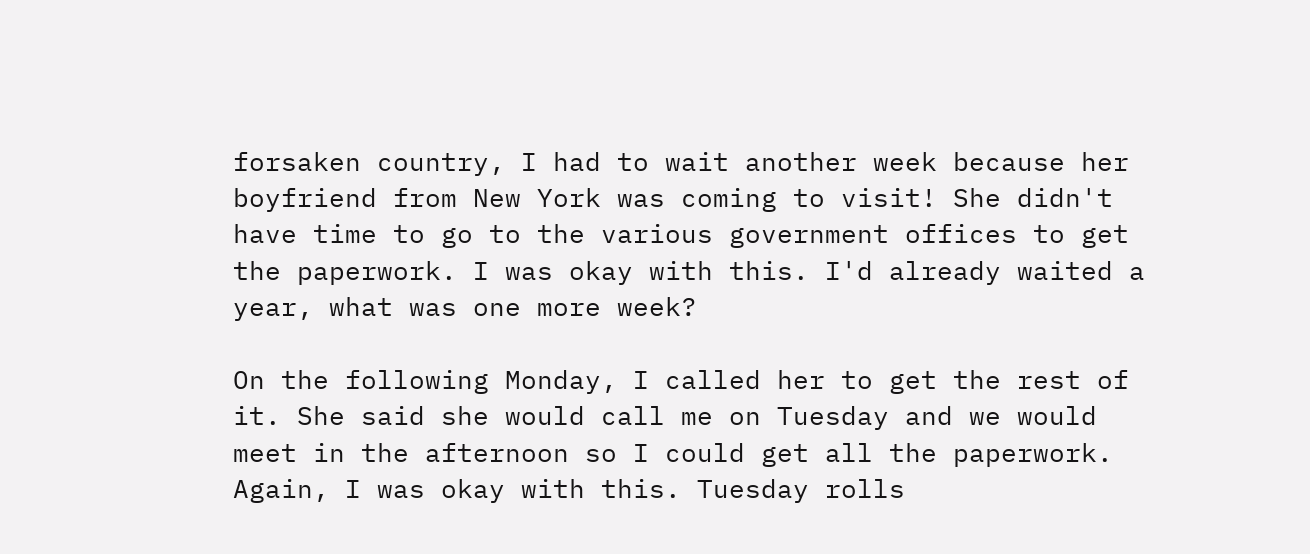forsaken country, I had to wait another week because her boyfriend from New York was coming to visit! She didn't have time to go to the various government offices to get the paperwork. I was okay with this. I'd already waited a year, what was one more week?

On the following Monday, I called her to get the rest of it. She said she would call me on Tuesday and we would meet in the afternoon so I could get all the paperwork. Again, I was okay with this. Tuesday rolls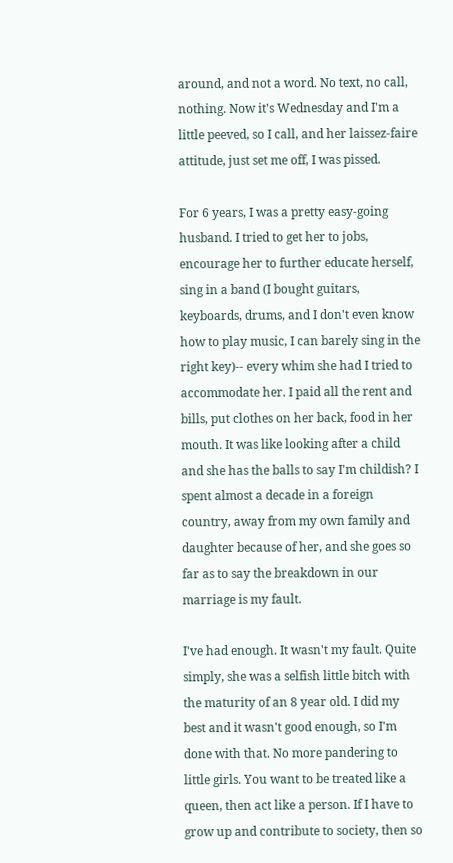around, and not a word. No text, no call, nothing. Now it's Wednesday and I'm a little peeved, so I call, and her laissez-faire attitude, just set me off, I was pissed.

For 6 years, I was a pretty easy-going husband. I tried to get her to jobs, encourage her to further educate herself, sing in a band (I bought guitars, keyboards, drums, and I don't even know how to play music, I can barely sing in the right key)-- every whim she had I tried to accommodate her. I paid all the rent and bills, put clothes on her back, food in her mouth. It was like looking after a child and she has the balls to say I'm childish? I spent almost a decade in a foreign country, away from my own family and daughter because of her, and she goes so far as to say the breakdown in our marriage is my fault.

I've had enough. It wasn't my fault. Quite simply, she was a selfish little bitch with the maturity of an 8 year old. I did my best and it wasn't good enough, so I'm done with that. No more pandering to little girls. You want to be treated like a queen, then act like a person. If I have to grow up and contribute to society, then so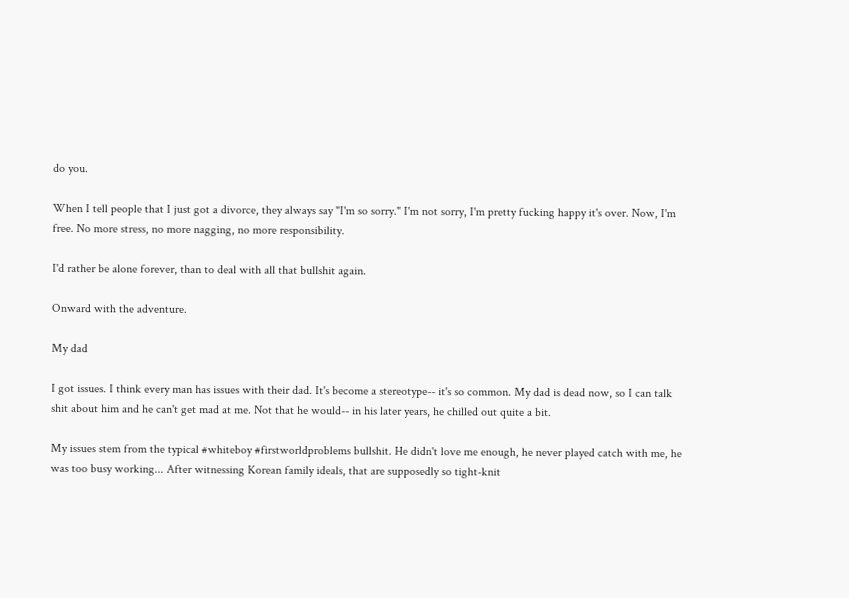do you.

When I tell people that I just got a divorce, they always say "I'm so sorry." I'm not sorry, I'm pretty fucking happy it's over. Now, I'm free. No more stress, no more nagging, no more responsibility.

I'd rather be alone forever, than to deal with all that bullshit again.

Onward with the adventure.

My dad

I got issues. I think every man has issues with their dad. It's become a stereotype-- it's so common. My dad is dead now, so I can talk shit about him and he can't get mad at me. Not that he would-- in his later years, he chilled out quite a bit.

My issues stem from the typical #whiteboy #firstworldproblems bullshit. He didn't love me enough, he never played catch with me, he was too busy working... After witnessing Korean family ideals, that are supposedly so tight-knit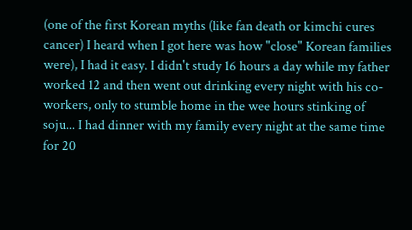(one of the first Korean myths (like fan death or kimchi cures cancer) I heard when I got here was how "close" Korean families were), I had it easy. I didn't study 16 hours a day while my father worked 12 and then went out drinking every night with his co-workers, only to stumble home in the wee hours stinking of soju... I had dinner with my family every night at the same time for 20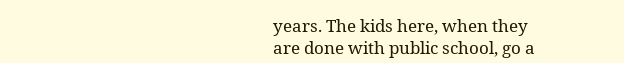years. The kids here, when they are done with public school, go a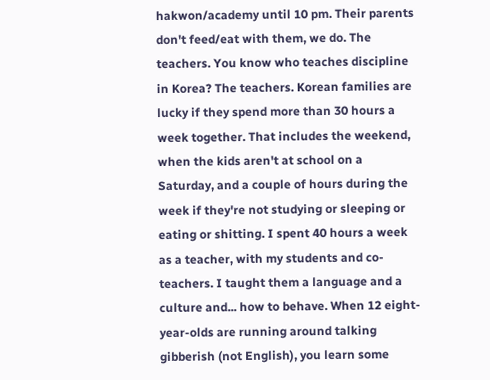hakwon/academy until 10 pm. Their parents don't feed/eat with them, we do. The teachers. You know who teaches discipline in Korea? The teachers. Korean families are lucky if they spend more than 30 hours a week together. That includes the weekend, when the kids aren't at school on a Saturday, and a couple of hours during the week if they're not studying or sleeping or eating or shitting. I spent 40 hours a week as a teacher, with my students and co-teachers. I taught them a language and a culture and... how to behave. When 12 eight-year-olds are running around talking gibberish (not English), you learn some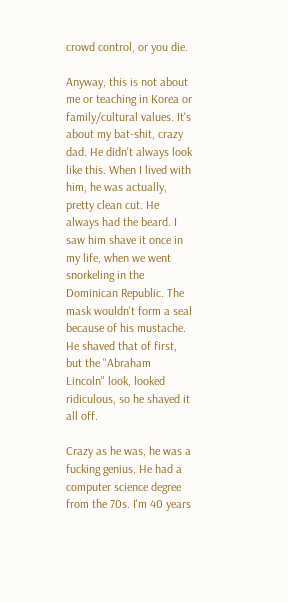crowd control, or you die.

Anyway, this is not about me or teaching in Korea or family/cultural values. It's about my bat-shit, crazy dad. He didn't always look like this. When I lived with him, he was actually, pretty clean cut. He always had the beard. I saw him shave it once in my life, when we went snorkeling in the Dominican Republic. The mask wouldn't form a seal because of his mustache. He shaved that of first, but the "Abraham Lincoln" look, looked ridiculous, so he shaved it all off.

Crazy as he was, he was a fucking genius. He had a computer science degree from the 70s. I'm 40 years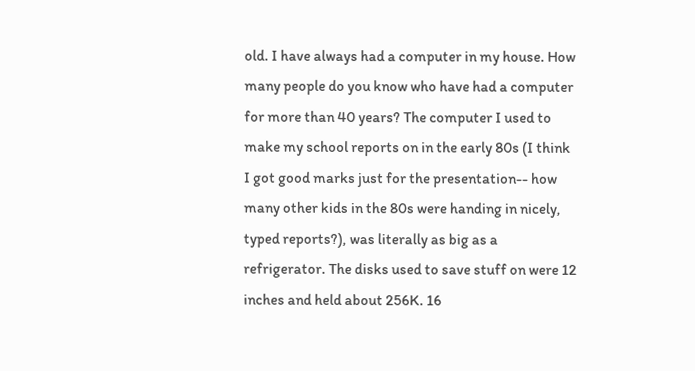old. I have always had a computer in my house. How many people do you know who have had a computer for more than 40 years? The computer I used to make my school reports on in the early 80s (I think I got good marks just for the presentation-- how many other kids in the 80s were handing in nicely, typed reports?), was literally as big as a refrigerator. The disks used to save stuff on were 12 inches and held about 256K. 16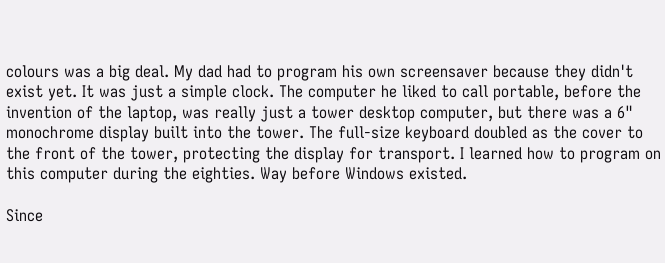colours was a big deal. My dad had to program his own screensaver because they didn't exist yet. It was just a simple clock. The computer he liked to call portable, before the invention of the laptop, was really just a tower desktop computer, but there was a 6" monochrome display built into the tower. The full-size keyboard doubled as the cover to the front of the tower, protecting the display for transport. I learned how to program on this computer during the eighties. Way before Windows existed.

Since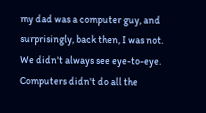my dad was a computer guy, and surprisingly, back then, I was not. We didn't always see eye-to-eye. Computers didn't do all the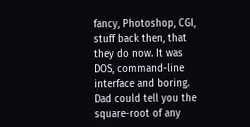fancy, Photoshop, CGI, stuff back then, that they do now. It was DOS, command-line interface and boring. Dad could tell you the square-root of any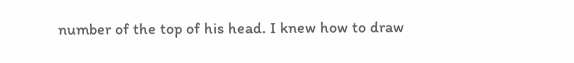number of the top of his head. I knew how to draw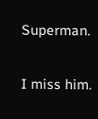Superman.

I miss him.